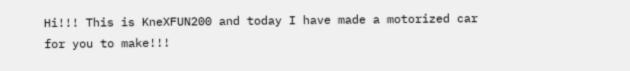Hi!!! This is KneXFUN200 and today I have made a motorized car for you to make!!!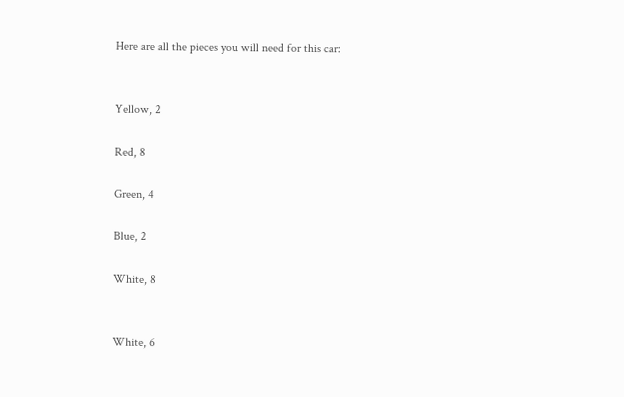Here are all the pieces you will need for this car:


Yellow, 2

Red, 8

Green, 4

Blue, 2

White, 8


White, 6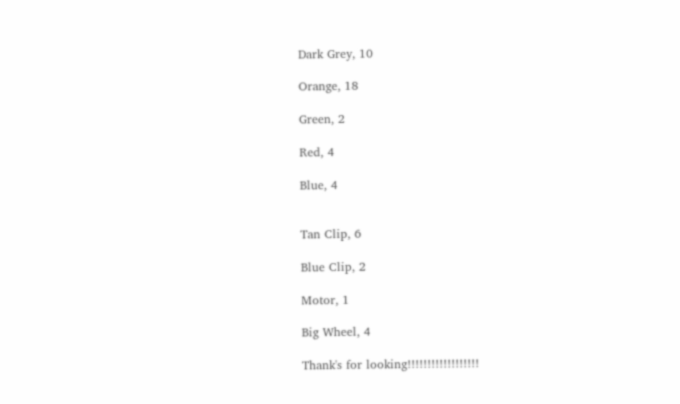Dark Grey, 10

Orange, 18

Green, 2

Red, 4

Blue, 4


Tan Clip, 6

Blue Clip, 2

Motor, 1

Big Wheel, 4

Thank's for looking!!!!!!!!!!!!!!!!!!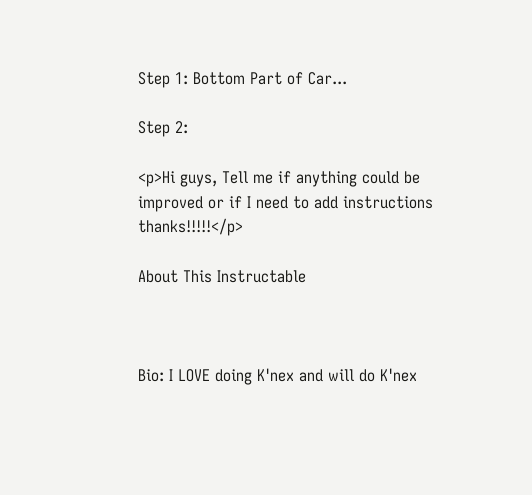Step 1: Bottom Part of Car...

Step 2:

<p>Hi guys, Tell me if anything could be improved or if I need to add instructions thanks!!!!!</p>

About This Instructable



Bio: I LOVE doing K'nex and will do K'nex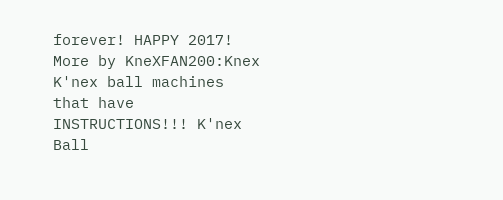forever! HAPPY 2017!
More by KneXFAN200:Knex K'nex ball machines that have INSTRUCTIONS!!! K'nex Ball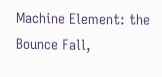Machine Element: the Bounce Fall,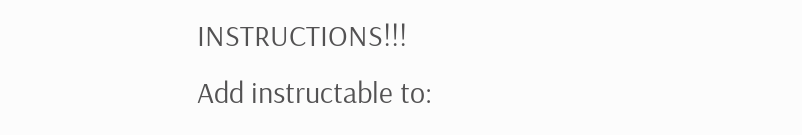INSTRUCTIONS!!!
Add instructable to: